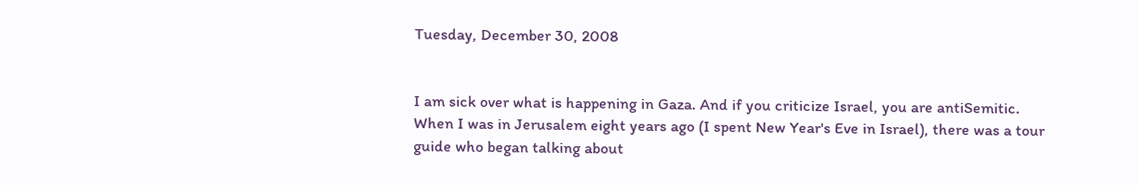Tuesday, December 30, 2008


I am sick over what is happening in Gaza. And if you criticize Israel, you are antiSemitic. When I was in Jerusalem eight years ago (I spent New Year's Eve in Israel), there was a tour guide who began talking about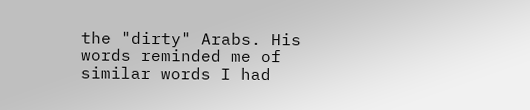the "dirty" Arabs. His words reminded me of similar words I had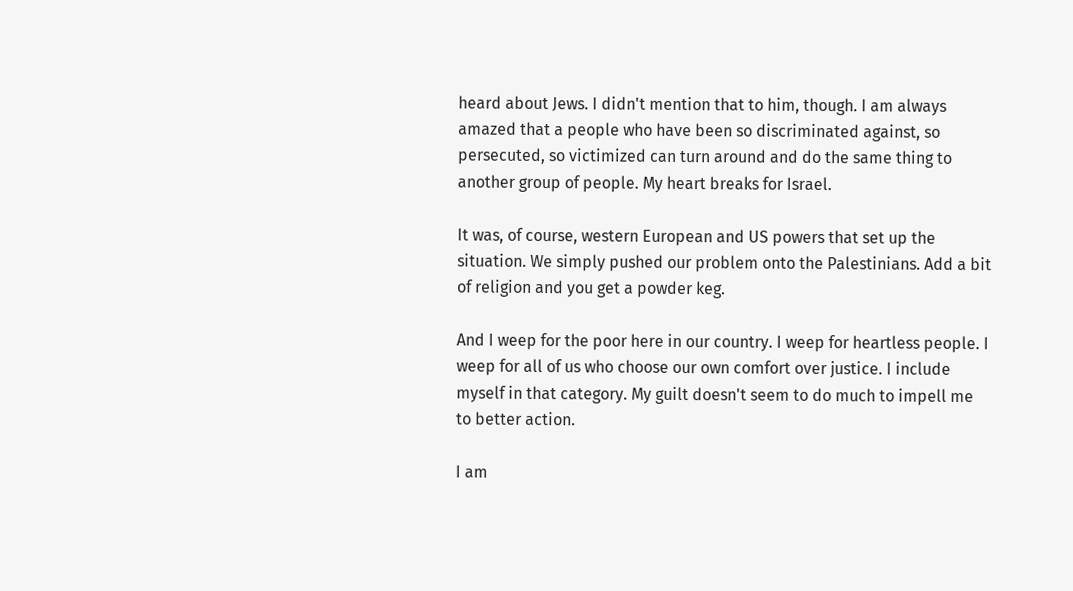heard about Jews. I didn't mention that to him, though. I am always amazed that a people who have been so discriminated against, so persecuted, so victimized can turn around and do the same thing to another group of people. My heart breaks for Israel.

It was, of course, western European and US powers that set up the situation. We simply pushed our problem onto the Palestinians. Add a bit of religion and you get a powder keg.

And I weep for the poor here in our country. I weep for heartless people. I weep for all of us who choose our own comfort over justice. I include myself in that category. My guilt doesn't seem to do much to impell me to better action.

I am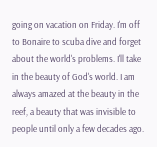going on vacation on Friday. I'm off to Bonaire to scuba dive and forget about the world's problems. I'll take in the beauty of God's world. I am always amazed at the beauty in the reef, a beauty that was invisible to people until only a few decades ago.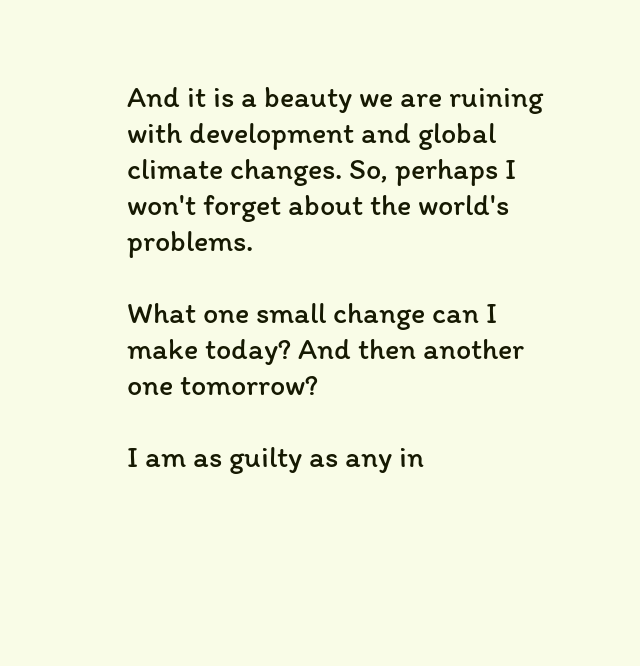And it is a beauty we are ruining with development and global climate changes. So, perhaps I won't forget about the world's problems.

What one small change can I make today? And then another one tomorrow?

I am as guilty as any in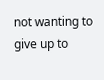not wanting to give up to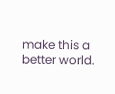make this a better world.